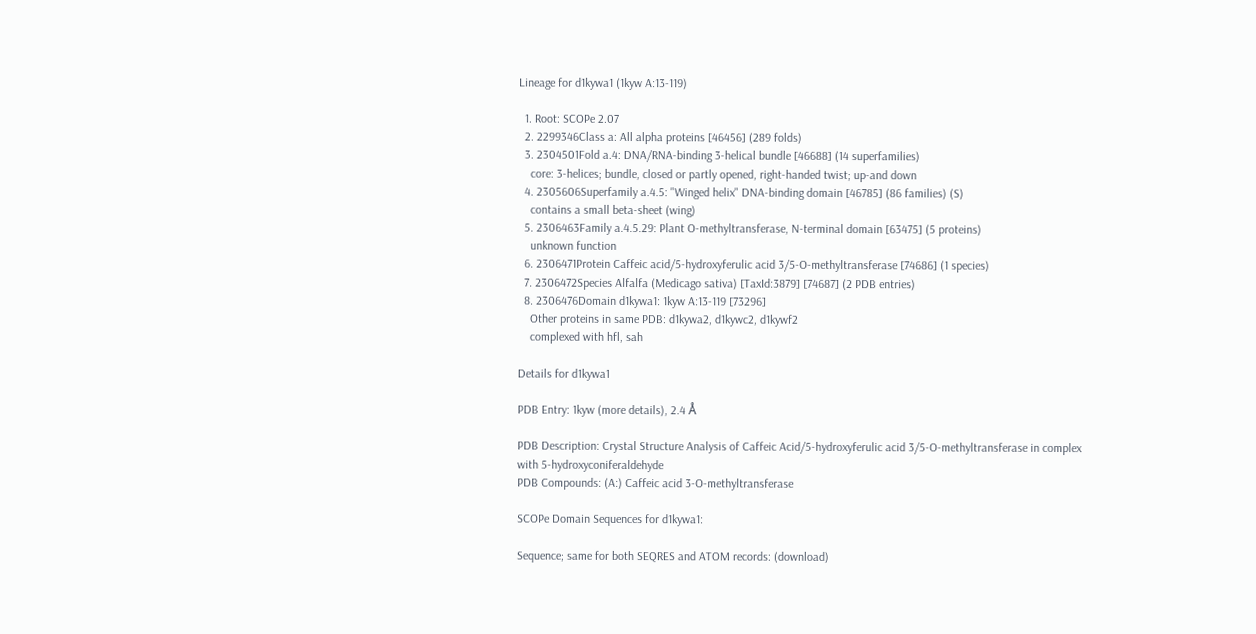Lineage for d1kywa1 (1kyw A:13-119)

  1. Root: SCOPe 2.07
  2. 2299346Class a: All alpha proteins [46456] (289 folds)
  3. 2304501Fold a.4: DNA/RNA-binding 3-helical bundle [46688] (14 superfamilies)
    core: 3-helices; bundle, closed or partly opened, right-handed twist; up-and down
  4. 2305606Superfamily a.4.5: "Winged helix" DNA-binding domain [46785] (86 families) (S)
    contains a small beta-sheet (wing)
  5. 2306463Family a.4.5.29: Plant O-methyltransferase, N-terminal domain [63475] (5 proteins)
    unknown function
  6. 2306471Protein Caffeic acid/5-hydroxyferulic acid 3/5-O-methyltransferase [74686] (1 species)
  7. 2306472Species Alfalfa (Medicago sativa) [TaxId:3879] [74687] (2 PDB entries)
  8. 2306476Domain d1kywa1: 1kyw A:13-119 [73296]
    Other proteins in same PDB: d1kywa2, d1kywc2, d1kywf2
    complexed with hfl, sah

Details for d1kywa1

PDB Entry: 1kyw (more details), 2.4 Å

PDB Description: Crystal Structure Analysis of Caffeic Acid/5-hydroxyferulic acid 3/5-O-methyltransferase in complex with 5-hydroxyconiferaldehyde
PDB Compounds: (A:) Caffeic acid 3-O-methyltransferase

SCOPe Domain Sequences for d1kywa1:

Sequence; same for both SEQRES and ATOM records: (download)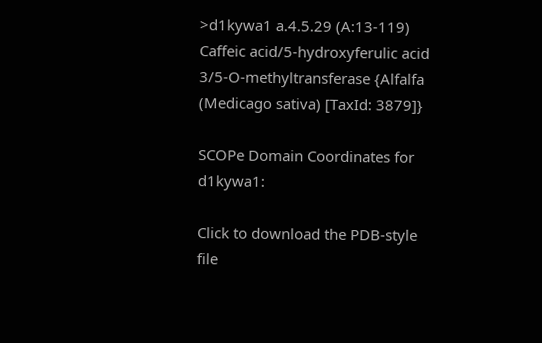>d1kywa1 a.4.5.29 (A:13-119) Caffeic acid/5-hydroxyferulic acid 3/5-O-methyltransferase {Alfalfa (Medicago sativa) [TaxId: 3879]}

SCOPe Domain Coordinates for d1kywa1:

Click to download the PDB-style file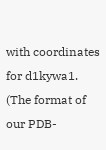with coordinates for d1kywa1.
(The format of our PDB-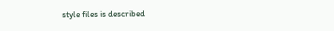style files is described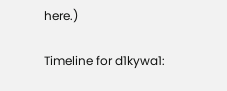here.)

Timeline for d1kywa1: